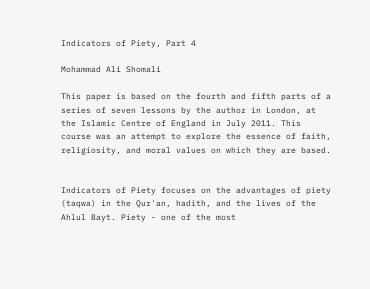Indicators of Piety, Part 4

Mohammad Ali Shomali

This paper is based on the fourth and fifth parts of a series of seven lessons by the author in London, at the Islamic Centre of England in July 2011. This course was an attempt to explore the essence of faith, religiosity, and moral values on which they are based.


Indicators of Piety focuses on the advantages of piety (taqwa) in the Qur'an, hadith, and the lives of the Ahlul Bayt. Piety - one of the most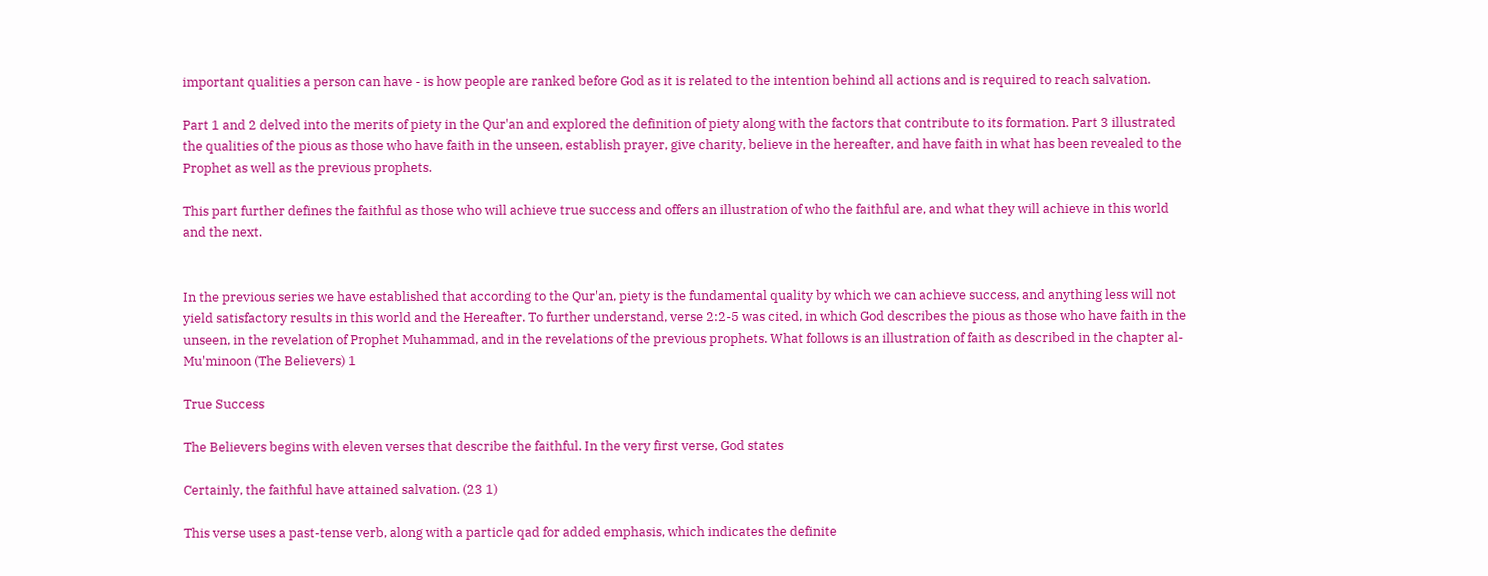important qualities a person can have - is how people are ranked before God as it is related to the intention behind all actions and is required to reach salvation.

Part 1 and 2 delved into the merits of piety in the Qur'an and explored the definition of piety along with the factors that contribute to its formation. Part 3 illustrated the qualities of the pious as those who have faith in the unseen, establish prayer, give charity, believe in the hereafter, and have faith in what has been revealed to the Prophet as well as the previous prophets.

This part further defines the faithful as those who will achieve true success and offers an illustration of who the faithful are, and what they will achieve in this world and the next.


In the previous series we have established that according to the Qur'an, piety is the fundamental quality by which we can achieve success, and anything less will not yield satisfactory results in this world and the Hereafter. To further understand, verse 2:2-5 was cited, in which God describes the pious as those who have faith in the unseen, in the revelation of Prophet Muhammad, and in the revelations of the previous prophets. What follows is an illustration of faith as described in the chapter al-Mu'minoon (The Believers) 1

True Success

The Believers begins with eleven verses that describe the faithful. In the very first verse, God states

Certainly, the faithful have attained salvation. (23 1)

This verse uses a past-tense verb, along with a particle qad for added emphasis, which indicates the definite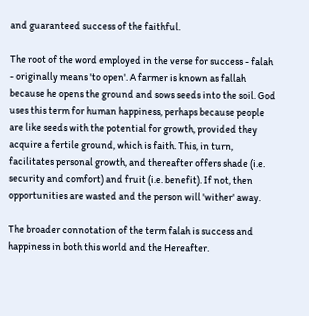and guaranteed success of the faithful.

The root of the word employed in the verse for success - falah - originally means 'to open'. A farmer is known as fallah because he opens the ground and sows seeds into the soil. God uses this term for human happiness, perhaps because people are like seeds with the potential for growth, provided they acquire a fertile ground, which is faith. This, in turn, facilitates personal growth, and thereafter offers shade (i.e. security and comfort) and fruit (i.e. benefit). If not, then opportunities are wasted and the person will 'wither' away.

The broader connotation of the term falah is success and happiness in both this world and the Hereafter.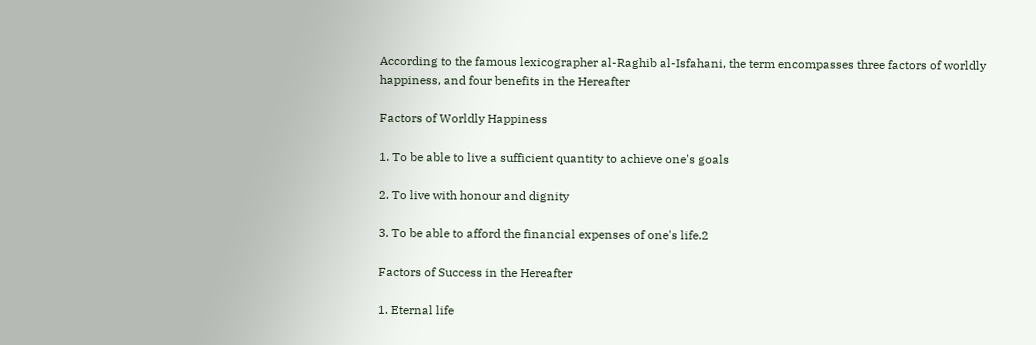According to the famous lexicographer al-Raghib al-Isfahani, the term encompasses three factors of worldly happiness, and four benefits in the Hereafter

Factors of Worldly Happiness

1. To be able to live a sufficient quantity to achieve one's goals

2. To live with honour and dignity

3. To be able to afford the financial expenses of one's life.2

Factors of Success in the Hereafter

1. Eternal life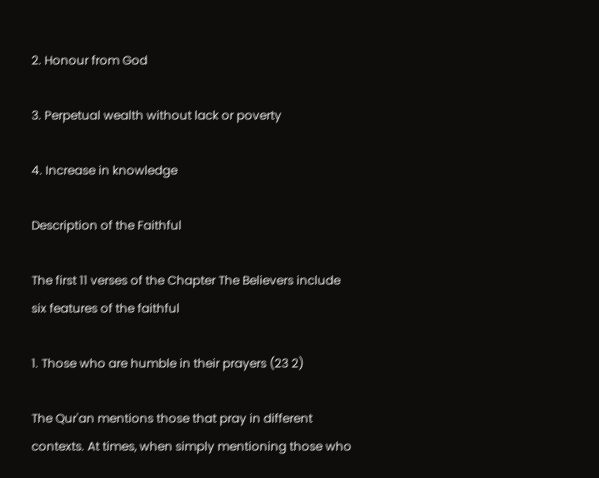2. Honour from God

3. Perpetual wealth without lack or poverty

4. Increase in knowledge

Description of the Faithful

The first 11 verses of the Chapter The Believers include six features of the faithful

1. Those who are humble in their prayers (23 2)

The Qur'an mentions those that pray in different contexts. At times, when simply mentioning those who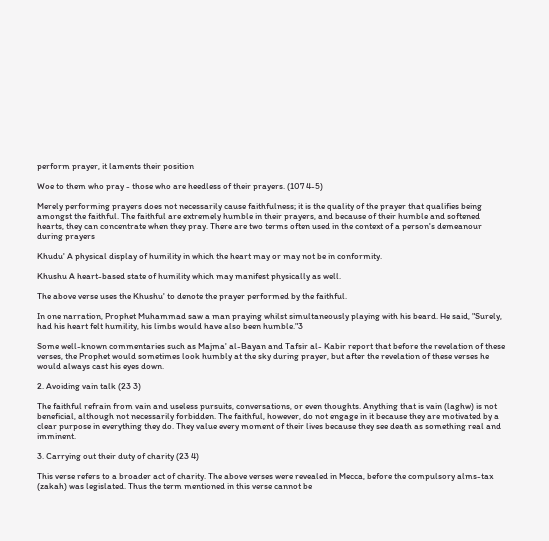perform prayer, it laments their position

Woe to them who pray - those who are heedless of their prayers. (107 4-5)

Merely performing prayers does not necessarily cause faithfulness; it is the quality of the prayer that qualifies being amongst the faithful. The faithful are extremely humble in their prayers, and because of their humble and softened hearts, they can concentrate when they pray. There are two terms often used in the context of a person's demeanour during prayers

Khudu' A physical display of humility in which the heart may or may not be in conformity.

Khushu A heart-based state of humility which may manifest physically as well.

The above verse uses the Khushu' to denote the prayer performed by the faithful.

In one narration, Prophet Muhammad saw a man praying whilst simultaneously playing with his beard. He said, "Surely, had his heart felt humility, his limbs would have also been humble."3

Some well-known commentaries such as Majma' al-Bayan and Tafsir al- Kabir report that before the revelation of these verses, the Prophet would sometimes look humbly at the sky during prayer, but after the revelation of these verses he would always cast his eyes down.

2. Avoiding vain talk (23 3)

The faithful refrain from vain and useless pursuits, conversations, or even thoughts. Anything that is vain (laghw) is not beneficial, although not necessarily forbidden. The faithful, however, do not engage in it because they are motivated by a clear purpose in everything they do. They value every moment of their lives because they see death as something real and imminent.

3. Carrying out their duty of charity (23 4)

This verse refers to a broader act of charity. The above verses were revealed in Mecca, before the compulsory alms-tax (zakah) was legislated. Thus the term mentioned in this verse cannot be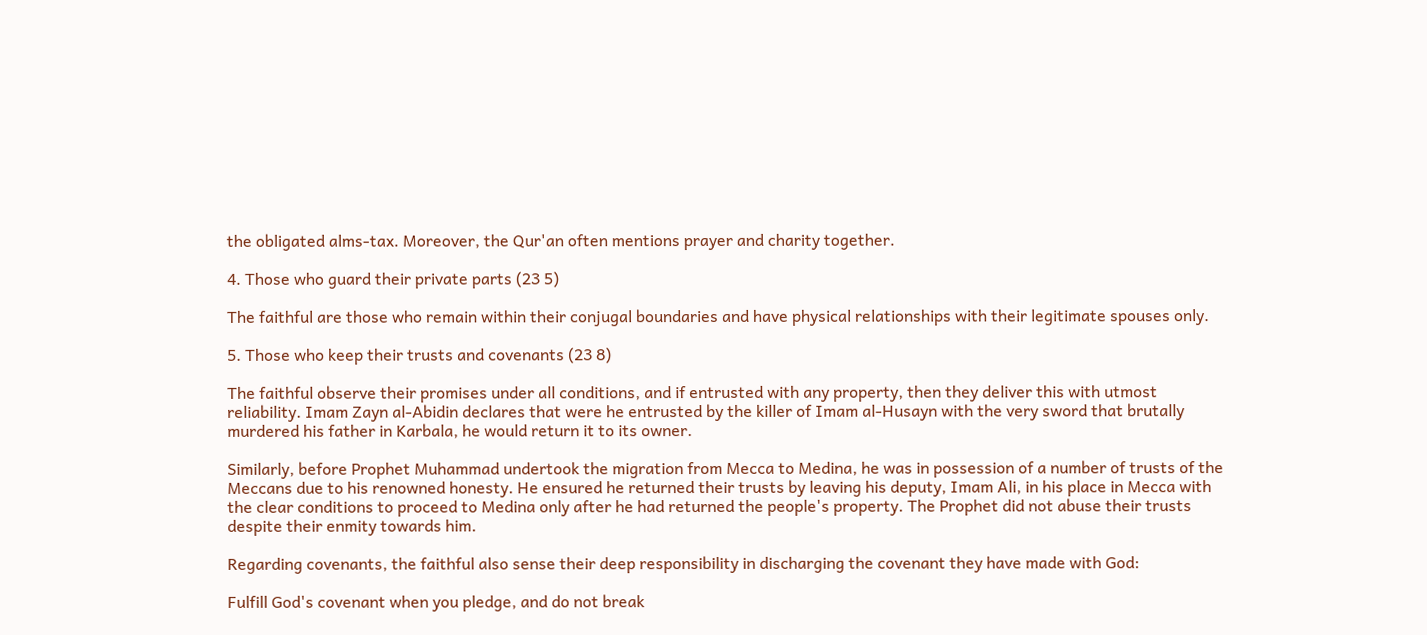the obligated alms-tax. Moreover, the Qur'an often mentions prayer and charity together.

4. Those who guard their private parts (23 5)

The faithful are those who remain within their conjugal boundaries and have physical relationships with their legitimate spouses only.

5. Those who keep their trusts and covenants (23 8)

The faithful observe their promises under all conditions, and if entrusted with any property, then they deliver this with utmost reliability. Imam Zayn al-Abidin declares that were he entrusted by the killer of Imam al-Husayn with the very sword that brutally murdered his father in Karbala, he would return it to its owner.

Similarly, before Prophet Muhammad undertook the migration from Mecca to Medina, he was in possession of a number of trusts of the Meccans due to his renowned honesty. He ensured he returned their trusts by leaving his deputy, Imam Ali, in his place in Mecca with the clear conditions to proceed to Medina only after he had returned the people's property. The Prophet did not abuse their trusts despite their enmity towards him.

Regarding covenants, the faithful also sense their deep responsibility in discharging the covenant they have made with God:

Fulfill God's covenant when you pledge, and do not break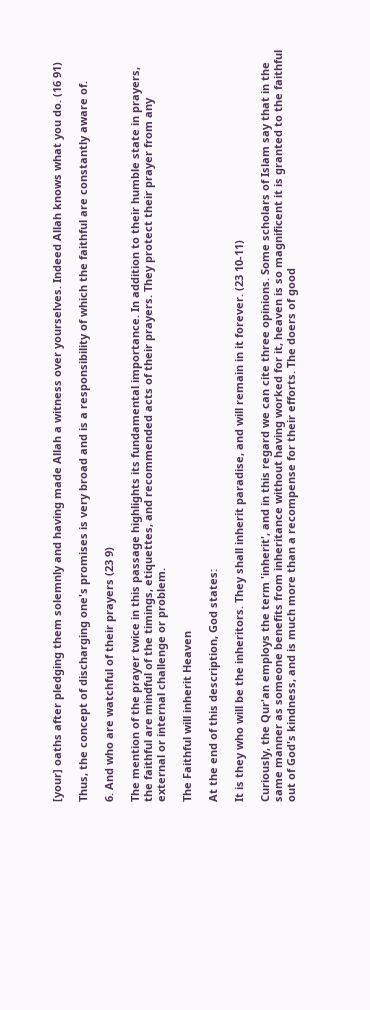[your] oaths after pledging them solemnly and having made Allah a witness over yourselves. Indeed Allah knows what you do. (16 91)

Thus, the concept of discharging one's promises is very broad and is a responsibility of which the faithful are constantly aware of.

6. And who are watchful of their prayers (23 9)

The mention of the prayer twice in this passage highlights its fundamental importance. In addition to their humble state in prayers, the faithful are mindful of the timings, etiquettes, and recommended acts of their prayers. They protect their prayer from any external or internal challenge or problem.

The Faithful will inherit Heaven

At the end of this description, God states:

It is they who will be the inheritors. They shall inherit paradise, and will remain in it forever. (23 10-11)

Curiously, the Qur'an employs the term 'inherit', and in this regard we can cite three opinions. Some scholars of Islam say that in the same manner as someone benefits from inheritance without having worked for it, heaven is so magnificent it is granted to the faithful out of God's kindness, and is much more than a recompense for their efforts. The doers of good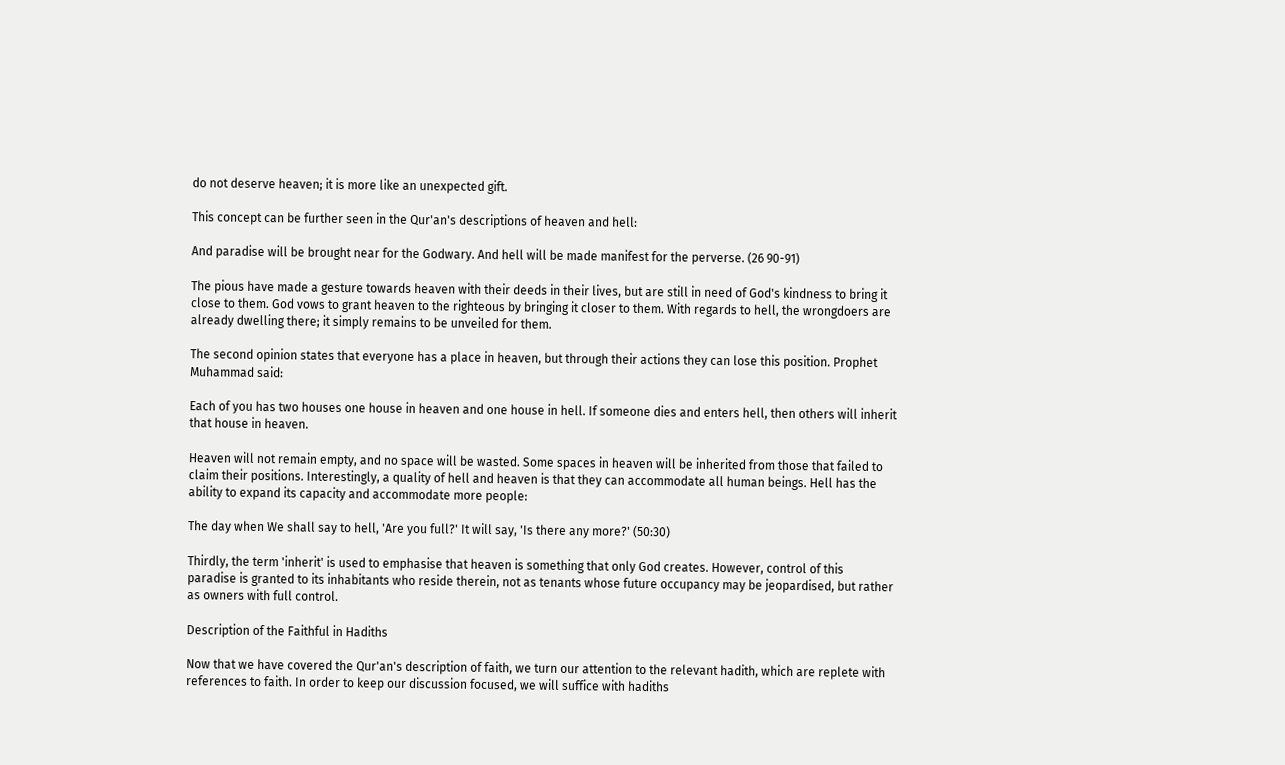do not deserve heaven; it is more like an unexpected gift.

This concept can be further seen in the Qur'an's descriptions of heaven and hell:

And paradise will be brought near for the Godwary. And hell will be made manifest for the perverse. (26 90-91)

The pious have made a gesture towards heaven with their deeds in their lives, but are still in need of God's kindness to bring it close to them. God vows to grant heaven to the righteous by bringing it closer to them. With regards to hell, the wrongdoers are already dwelling there; it simply remains to be unveiled for them.

The second opinion states that everyone has a place in heaven, but through their actions they can lose this position. Prophet Muhammad said:

Each of you has two houses one house in heaven and one house in hell. If someone dies and enters hell, then others will inherit that house in heaven.

Heaven will not remain empty, and no space will be wasted. Some spaces in heaven will be inherited from those that failed to claim their positions. Interestingly, a quality of hell and heaven is that they can accommodate all human beings. Hell has the ability to expand its capacity and accommodate more people:

The day when We shall say to hell, 'Are you full?' It will say, 'Is there any more?' (50:30)

Thirdly, the term 'inherit' is used to emphasise that heaven is something that only God creates. However, control of this paradise is granted to its inhabitants who reside therein, not as tenants whose future occupancy may be jeopardised, but rather as owners with full control.

Description of the Faithful in Hadiths

Now that we have covered the Qur'an's description of faith, we turn our attention to the relevant hadith, which are replete with references to faith. In order to keep our discussion focused, we will suffice with hadiths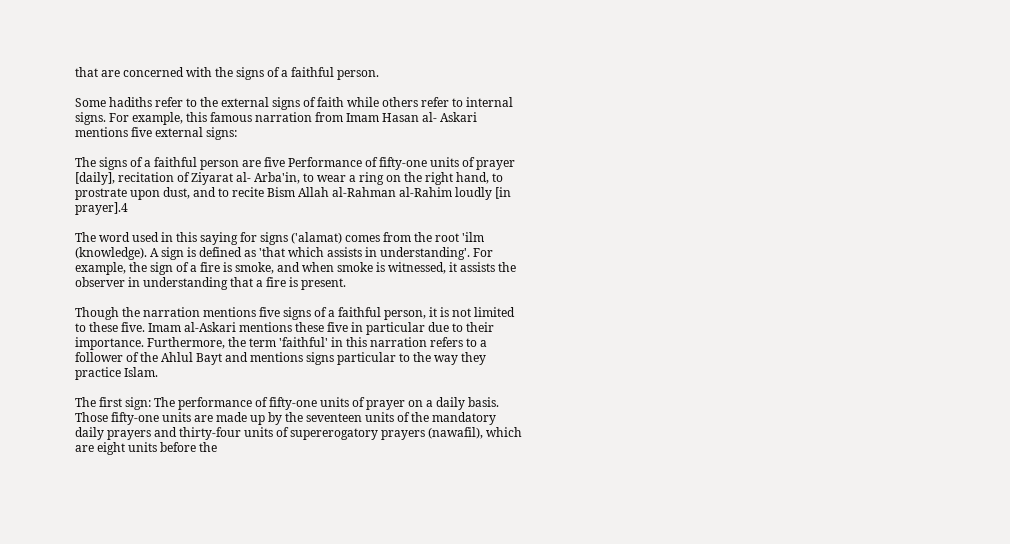that are concerned with the signs of a faithful person.

Some hadiths refer to the external signs of faith while others refer to internal signs. For example, this famous narration from Imam Hasan al- Askari mentions five external signs:

The signs of a faithful person are five Performance of fifty-one units of prayer [daily], recitation of Ziyarat al- Arba'in, to wear a ring on the right hand, to prostrate upon dust, and to recite Bism Allah al-Rahman al-Rahim loudly [in prayer].4

The word used in this saying for signs ('alamat) comes from the root 'ilm (knowledge). A sign is defined as 'that which assists in understanding'. For example, the sign of a fire is smoke, and when smoke is witnessed, it assists the observer in understanding that a fire is present.

Though the narration mentions five signs of a faithful person, it is not limited to these five. Imam al-Askari mentions these five in particular due to their importance. Furthermore, the term 'faithful' in this narration refers to a follower of the Ahlul Bayt and mentions signs particular to the way they practice Islam.

The first sign: The performance of fifty-one units of prayer on a daily basis. Those fifty-one units are made up by the seventeen units of the mandatory daily prayers and thirty-four units of supererogatory prayers (nawafil), which are eight units before the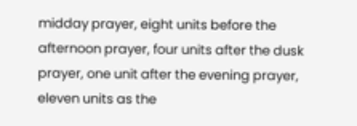midday prayer, eight units before the afternoon prayer, four units after the dusk prayer, one unit after the evening prayer, eleven units as the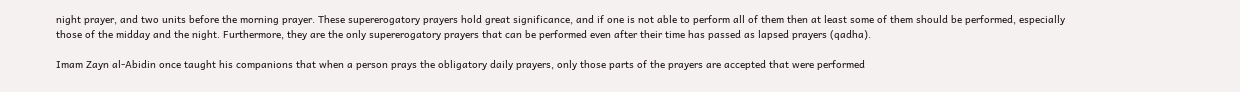night prayer, and two units before the morning prayer. These supererogatory prayers hold great significance, and if one is not able to perform all of them then at least some of them should be performed, especially those of the midday and the night. Furthermore, they are the only supererogatory prayers that can be performed even after their time has passed as lapsed prayers (qadha).

Imam Zayn al-Abidin once taught his companions that when a person prays the obligatory daily prayers, only those parts of the prayers are accepted that were performed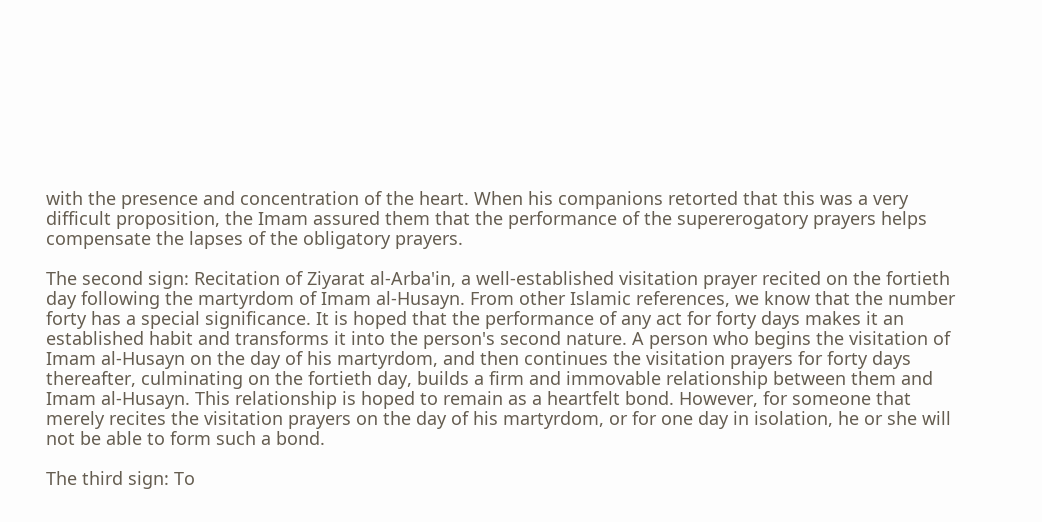with the presence and concentration of the heart. When his companions retorted that this was a very difficult proposition, the Imam assured them that the performance of the supererogatory prayers helps compensate the lapses of the obligatory prayers.

The second sign: Recitation of Ziyarat al-Arba'in, a well-established visitation prayer recited on the fortieth day following the martyrdom of Imam al-Husayn. From other Islamic references, we know that the number forty has a special significance. It is hoped that the performance of any act for forty days makes it an established habit and transforms it into the person's second nature. A person who begins the visitation of Imam al-Husayn on the day of his martyrdom, and then continues the visitation prayers for forty days thereafter, culminating on the fortieth day, builds a firm and immovable relationship between them and Imam al-Husayn. This relationship is hoped to remain as a heartfelt bond. However, for someone that merely recites the visitation prayers on the day of his martyrdom, or for one day in isolation, he or she will not be able to form such a bond.

The third sign: To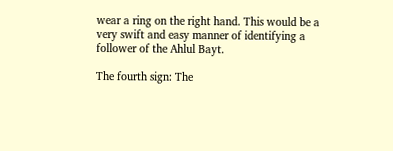wear a ring on the right hand. This would be a very swift and easy manner of identifying a follower of the Ahlul Bayt.

The fourth sign: The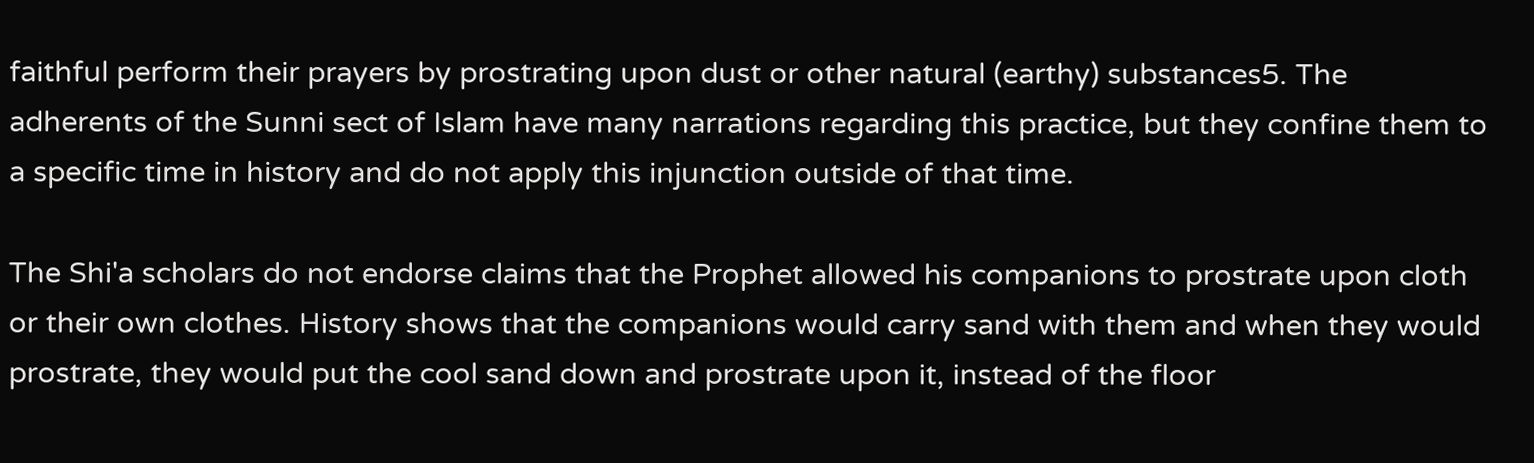faithful perform their prayers by prostrating upon dust or other natural (earthy) substances5. The adherents of the Sunni sect of Islam have many narrations regarding this practice, but they confine them to a specific time in history and do not apply this injunction outside of that time.

The Shi'a scholars do not endorse claims that the Prophet allowed his companions to prostrate upon cloth or their own clothes. History shows that the companions would carry sand with them and when they would prostrate, they would put the cool sand down and prostrate upon it, instead of the floor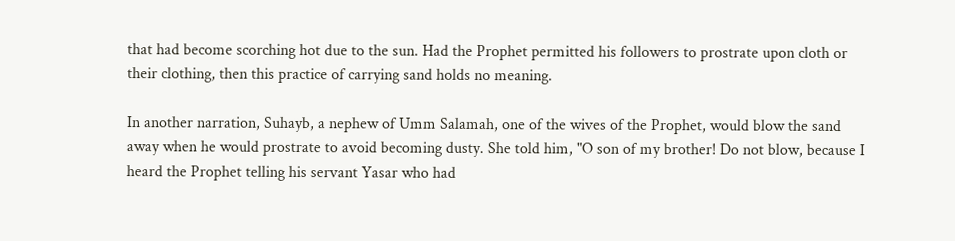that had become scorching hot due to the sun. Had the Prophet permitted his followers to prostrate upon cloth or their clothing, then this practice of carrying sand holds no meaning.

In another narration, Suhayb, a nephew of Umm Salamah, one of the wives of the Prophet, would blow the sand away when he would prostrate to avoid becoming dusty. She told him, "O son of my brother! Do not blow, because I heard the Prophet telling his servant Yasar who had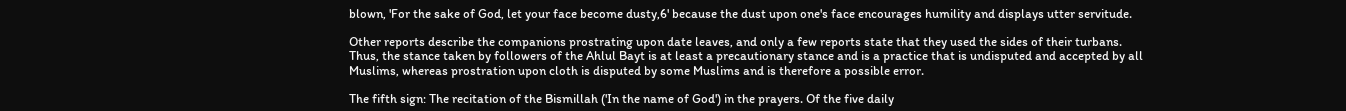blown, 'For the sake of God, let your face become dusty,6' because the dust upon one's face encourages humility and displays utter servitude.

Other reports describe the companions prostrating upon date leaves, and only a few reports state that they used the sides of their turbans. Thus, the stance taken by followers of the Ahlul Bayt is at least a precautionary stance and is a practice that is undisputed and accepted by all Muslims, whereas prostration upon cloth is disputed by some Muslims and is therefore a possible error.

The fifth sign: The recitation of the Bismillah ('In the name of God') in the prayers. Of the five daily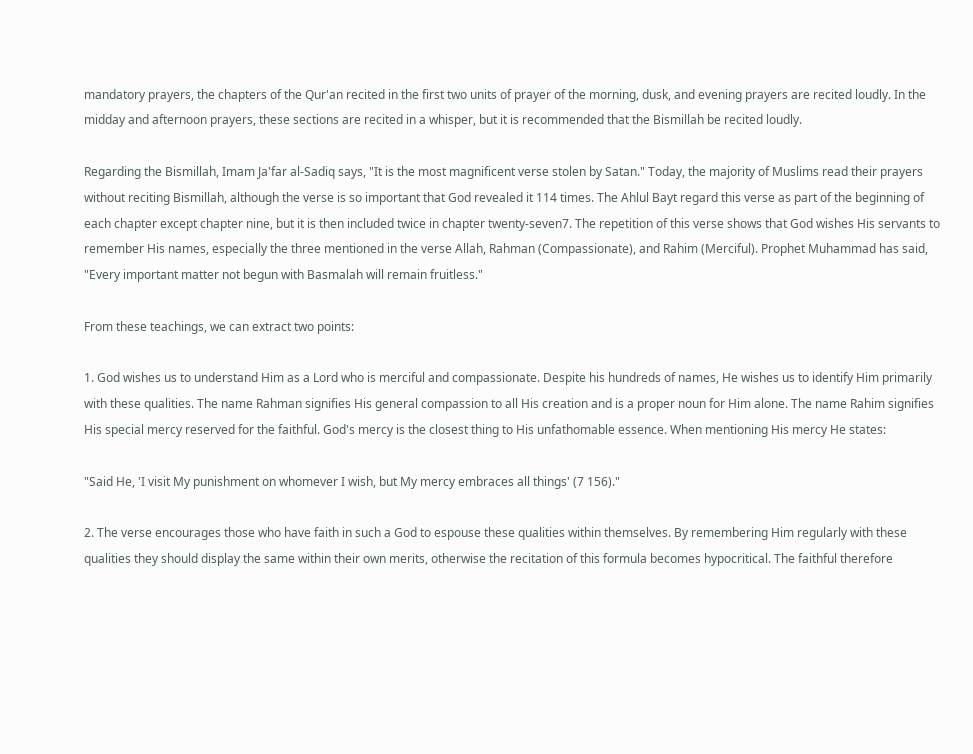mandatory prayers, the chapters of the Qur'an recited in the first two units of prayer of the morning, dusk, and evening prayers are recited loudly. In the midday and afternoon prayers, these sections are recited in a whisper, but it is recommended that the Bismillah be recited loudly.

Regarding the Bismillah, Imam Ja'far al-Sadiq says, "It is the most magnificent verse stolen by Satan." Today, the majority of Muslims read their prayers without reciting Bismillah, although the verse is so important that God revealed it 114 times. The Ahlul Bayt regard this verse as part of the beginning of each chapter except chapter nine, but it is then included twice in chapter twenty-seven7. The repetition of this verse shows that God wishes His servants to remember His names, especially the three mentioned in the verse Allah, Rahman (Compassionate), and Rahim (Merciful). Prophet Muhammad has said, "Every important matter not begun with Basmalah will remain fruitless."

From these teachings, we can extract two points:

1. God wishes us to understand Him as a Lord who is merciful and compassionate. Despite his hundreds of names, He wishes us to identify Him primarily with these qualities. The name Rahman signifies His general compassion to all His creation and is a proper noun for Him alone. The name Rahim signifies His special mercy reserved for the faithful. God's mercy is the closest thing to His unfathomable essence. When mentioning His mercy He states:

"Said He, 'I visit My punishment on whomever I wish, but My mercy embraces all things' (7 156)."

2. The verse encourages those who have faith in such a God to espouse these qualities within themselves. By remembering Him regularly with these qualities they should display the same within their own merits, otherwise the recitation of this formula becomes hypocritical. The faithful therefore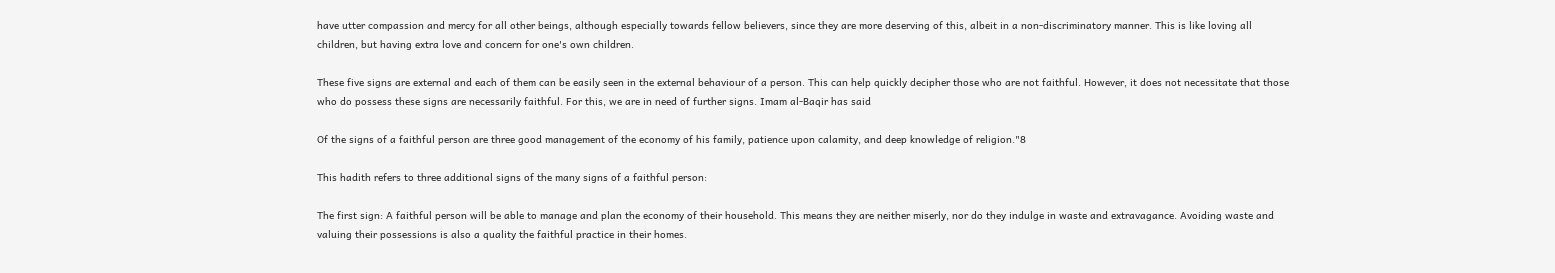have utter compassion and mercy for all other beings, although especially towards fellow believers, since they are more deserving of this, albeit in a non-discriminatory manner. This is like loving all children, but having extra love and concern for one's own children.

These five signs are external and each of them can be easily seen in the external behaviour of a person. This can help quickly decipher those who are not faithful. However, it does not necessitate that those who do possess these signs are necessarily faithful. For this, we are in need of further signs. Imam al-Baqir has said

Of the signs of a faithful person are three good management of the economy of his family, patience upon calamity, and deep knowledge of religion."8

This hadith refers to three additional signs of the many signs of a faithful person:

The first sign: A faithful person will be able to manage and plan the economy of their household. This means they are neither miserly, nor do they indulge in waste and extravagance. Avoiding waste and valuing their possessions is also a quality the faithful practice in their homes.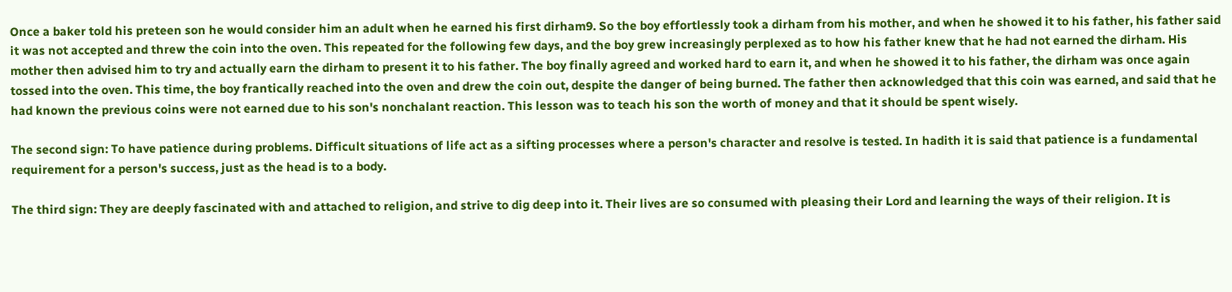Once a baker told his preteen son he would consider him an adult when he earned his first dirham9. So the boy effortlessly took a dirham from his mother, and when he showed it to his father, his father said it was not accepted and threw the coin into the oven. This repeated for the following few days, and the boy grew increasingly perplexed as to how his father knew that he had not earned the dirham. His mother then advised him to try and actually earn the dirham to present it to his father. The boy finally agreed and worked hard to earn it, and when he showed it to his father, the dirham was once again tossed into the oven. This time, the boy frantically reached into the oven and drew the coin out, despite the danger of being burned. The father then acknowledged that this coin was earned, and said that he had known the previous coins were not earned due to his son's nonchalant reaction. This lesson was to teach his son the worth of money and that it should be spent wisely.

The second sign: To have patience during problems. Difficult situations of life act as a sifting processes where a person's character and resolve is tested. In hadith it is said that patience is a fundamental requirement for a person's success, just as the head is to a body.

The third sign: They are deeply fascinated with and attached to religion, and strive to dig deep into it. Their lives are so consumed with pleasing their Lord and learning the ways of their religion. It is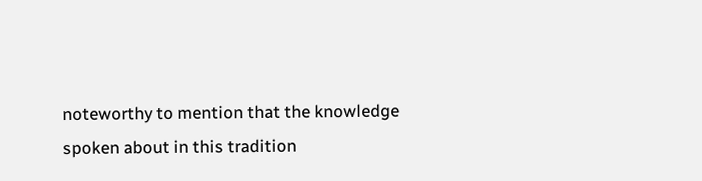noteworthy to mention that the knowledge spoken about in this tradition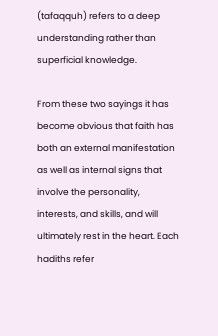(tafaqquh) refers to a deep understanding rather than superficial knowledge.

From these two sayings it has become obvious that faith has both an external manifestation as well as internal signs that involve the personality, interests, and skills, and will ultimately rest in the heart. Each hadiths refer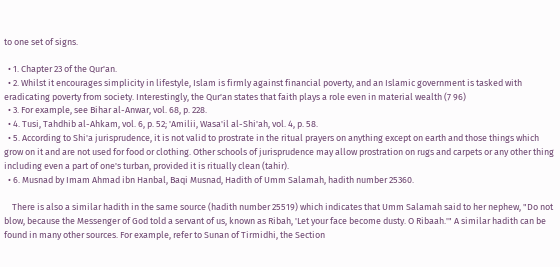to one set of signs.

  • 1. Chapter 23 of the Qur'an.
  • 2. Whilst it encourages simplicity in lifestyle, Islam is firmly against financial poverty, and an Islamic government is tasked with eradicating poverty from society. Interestingly, the Qur'an states that faith plays a role even in material wealth (7 96)
  • 3. For example, see Bihar al-Anwar, vol. 68, p. 228.
  • 4. Tusi, Tahdhib al-Ahkam, vol. 6, p. 52; 'Amilii, Wasa'il al-Shi'ah, vol. 4, p. 58.
  • 5. According to Shi'a jurisprudence, it is not valid to prostrate in the ritual prayers on anything except on earth and those things which grow on it and are not used for food or clothing. Other schools of jurisprudence may allow prostration on rugs and carpets or any other thing including even a part of one's turban, provided it is ritually clean (tahir).
  • 6. Musnad by Imam Ahmad ibn Hanbal, Baqi Musnad, Hadith of Umm Salamah, hadith number 25360.

    There is also a similar hadith in the same source (hadith number 25519) which indicates that Umm Salamah said to her nephew, "Do not blow, because the Messenger of God told a servant of us, known as Ribah, 'Let your face become dusty. O Ribaah.'" A similar hadith can be found in many other sources. For example, refer to Sunan of Tirmidhi, the Section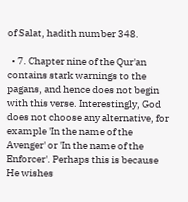of Salat, hadith number 348.

  • 7. Chapter nine of the Qur'an contains stark warnings to the pagans, and hence does not begin with this verse. Interestingly, God does not choose any alternative, for example 'In the name of the Avenger' or 'In the name of the Enforcer'. Perhaps this is because He wishes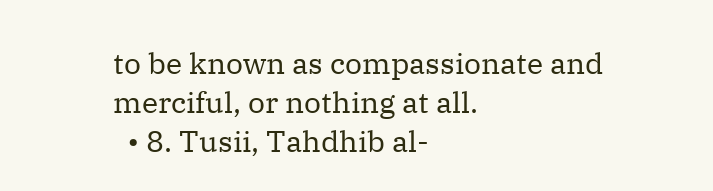to be known as compassionate and merciful, or nothing at all.
  • 8. Tusii, Tahdhib al-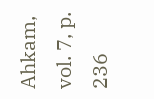Ahkam, vol. 7, p. 236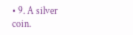• 9. A silver coin.